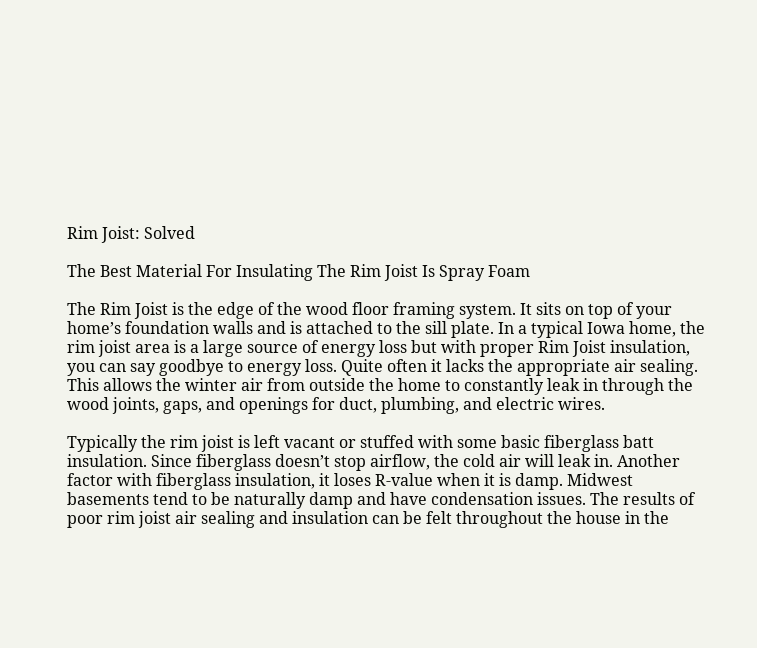Rim Joist: Solved

The Best Material For Insulating The Rim Joist Is Spray Foam

The Rim Joist is the edge of the wood floor framing system. It sits on top of your home’s foundation walls and is attached to the sill plate. In a typical Iowa home, the rim joist area is a large source of energy loss but with proper Rim Joist insulation, you can say goodbye to energy loss. Quite often it lacks the appropriate air sealing. This allows the winter air from outside the home to constantly leak in through the wood joints, gaps, and openings for duct, plumbing, and electric wires.

Typically the rim joist is left vacant or stuffed with some basic fiberglass batt insulation. Since fiberglass doesn’t stop airflow, the cold air will leak in. Another factor with fiberglass insulation, it loses R-value when it is damp. Midwest basements tend to be naturally damp and have condensation issues. The results of poor rim joist air sealing and insulation can be felt throughout the house in the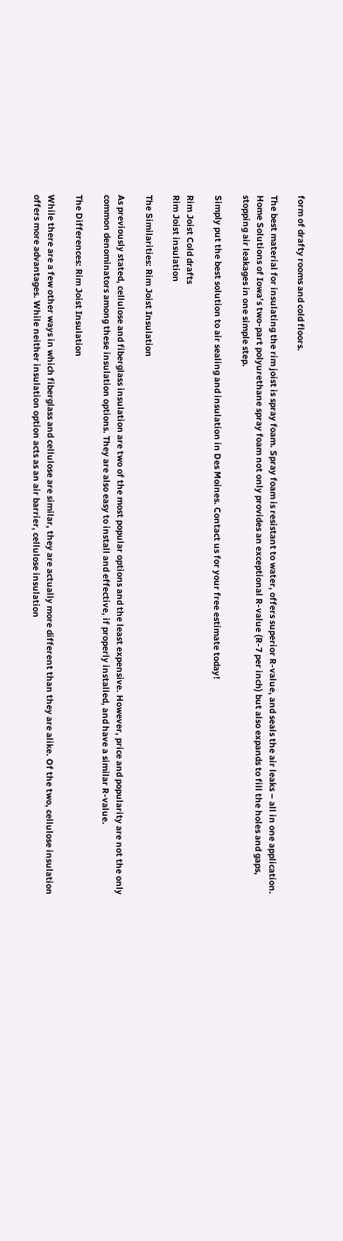form of drafty rooms and cold floors.

The best material for insulating the rim joist is spray foam. Spray foam is resistant to water, offers superior R-value, and seals the air leaks – all in one application. Home Solutions of Iowa’s two-part polyurethane spray foam not only provides an exceptional R-value (R-7 per inch) but also expands to fill the holes and gaps, stopping air leakages in one simple step.

Simply put the best solution to air sealing and insulation in Des Moines. Contact us for your free estimate today!

Rim Joist Cold drafts
Rim Joist insulation

The Similarities: Rim Joist Insulation

As previously stated, cellulose and fiberglass insulation are two of the most popular options and the least expensive. However, price and popularity are not the only common denominators among these insulation options. They are also easy to install and effective, if properly installed, and have a similar R-value.

The Differences: Rim Joist Insulation

While there are a few other ways in which fiberglass and cellulose are similar, they are actually more different than they are alike. Of the two, cellulose insulation offers more advantages. While neither insulation option acts as an air barrier, cellulose insulation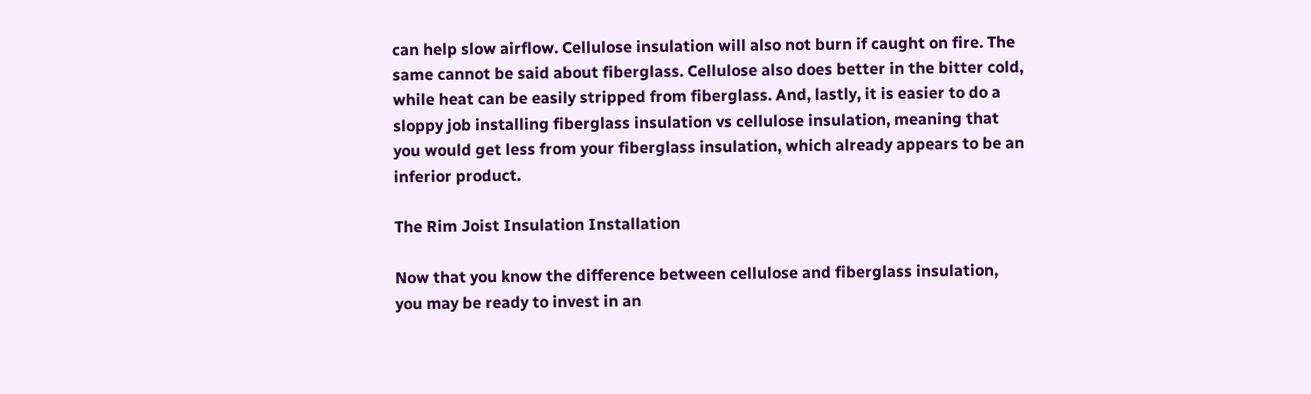can help slow airflow. Cellulose insulation will also not burn if caught on fire. The same cannot be said about fiberglass. Cellulose also does better in the bitter cold, while heat can be easily stripped from fiberglass. And, lastly, it is easier to do a sloppy job installing fiberglass insulation vs cellulose insulation, meaning that you would get less from your fiberglass insulation, which already appears to be an inferior product.

The Rim Joist Insulation Installation

Now that you know the difference between cellulose and fiberglass insulation, you may be ready to invest in an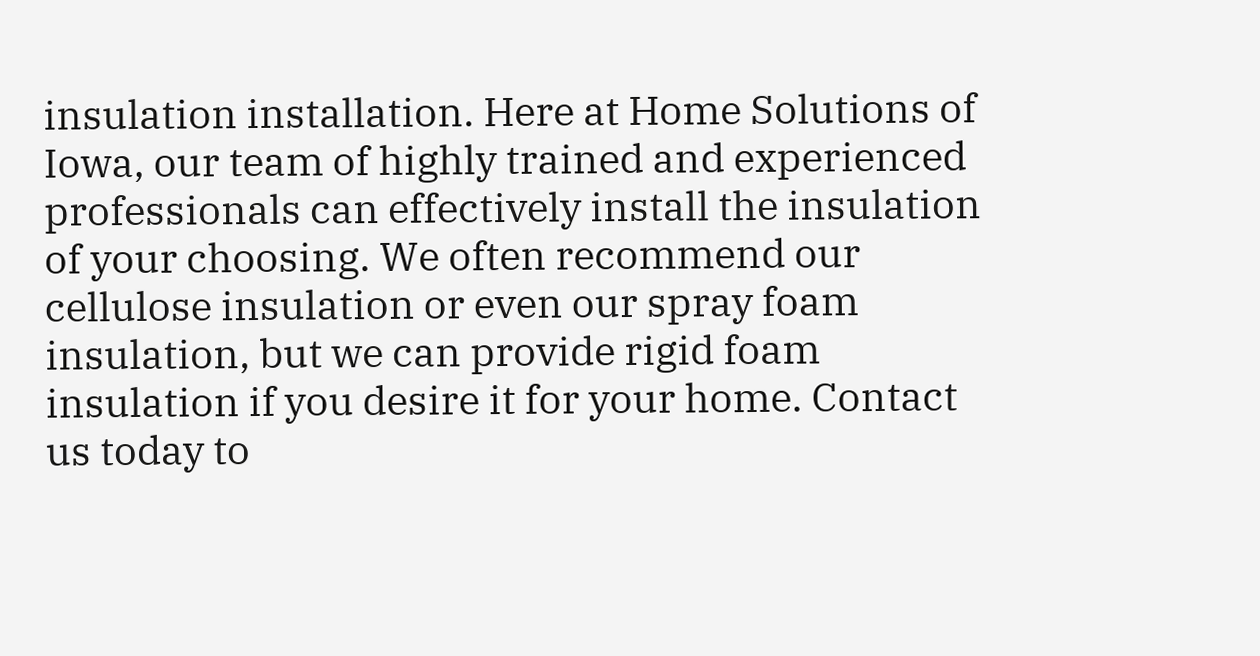insulation installation. Here at Home Solutions of Iowa, our team of highly trained and experienced professionals can effectively install the insulation of your choosing. We often recommend our cellulose insulation or even our spray foam insulation, but we can provide rigid foam insulation if you desire it for your home. Contact us today to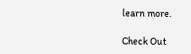learn more.

Check Out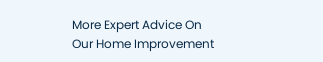More Expert Advice On Our Home Improvement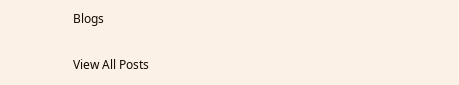Blogs

View All Posts